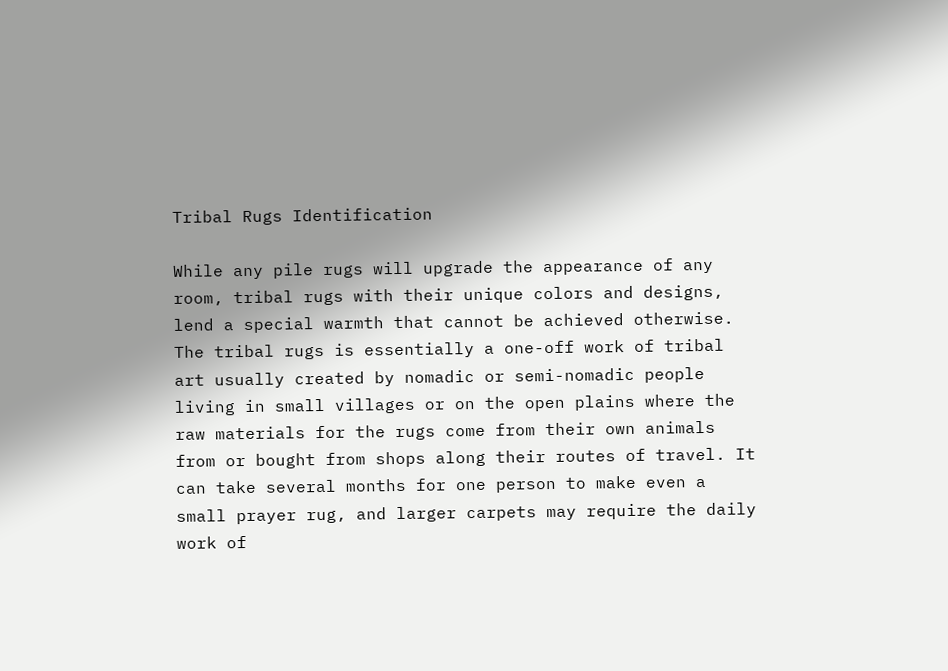Tribal Rugs Identification

While any pile rugs will upgrade the appearance of any room, tribal rugs with their unique colors and designs, lend a special warmth that cannot be achieved otherwise. The tribal rugs is essentially a one-off work of tribal art usually created by nomadic or semi-nomadic people living in small villages or on the open plains where the raw materials for the rugs come from their own animals from or bought from shops along their routes of travel. It can take several months for one person to make even a small prayer rug, and larger carpets may require the daily work of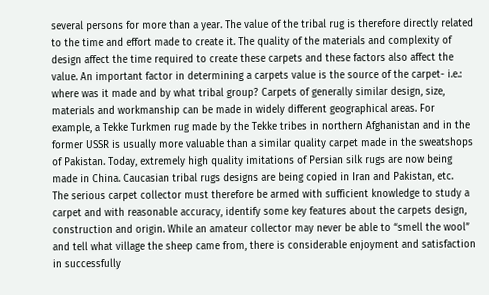several persons for more than a year. The value of the tribal rug is therefore directly related to the time and effort made to create it. The quality of the materials and complexity of design affect the time required to create these carpets and these factors also affect the value. An important factor in determining a carpets value is the source of the carpet- i.e.: where was it made and by what tribal group? Carpets of generally similar design, size, materials and workmanship can be made in widely different geographical areas. For example, a Tekke Turkmen rug made by the Tekke tribes in northern Afghanistan and in the former USSR is usually more valuable than a similar quality carpet made in the sweatshops of Pakistan. Today, extremely high quality imitations of Persian silk rugs are now being made in China. Caucasian tribal rugs designs are being copied in Iran and Pakistan, etc.
The serious carpet collector must therefore be armed with sufficient knowledge to study a carpet and with reasonable accuracy, identify some key features about the carpets design, construction and origin. While an amateur collector may never be able to “smell the wool” and tell what village the sheep came from, there is considerable enjoyment and satisfaction in successfully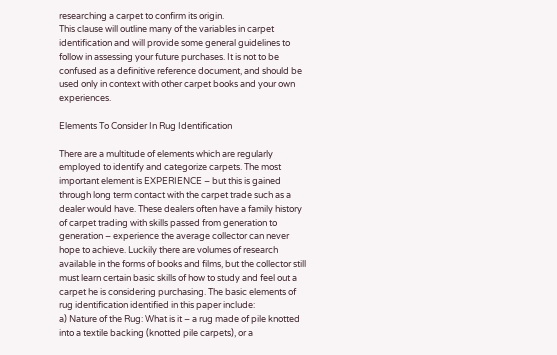researching a carpet to confirm its origin.
This clause will outline many of the variables in carpet identification and will provide some general guidelines to follow in assessing your future purchases. It is not to be confused as a definitive reference document, and should be used only in context with other carpet books and your own experiences.

Elements To Consider In Rug Identification

There are a multitude of elements which are regularly employed to identify and categorize carpets. The most important element is EXPERIENCE – but this is gained through long term contact with the carpet trade such as a dealer would have. These dealers often have a family history of carpet trading with skills passed from generation to generation – experience the average collector can never hope to achieve. Luckily there are volumes of research available in the forms of books and films, but the collector still must learn certain basic skills of how to study and feel out a carpet he is considering purchasing. The basic elements of rug identification identified in this paper include:
a) Nature of the Rug: What is it – a rug made of pile knotted into a textile backing (knotted pile carpets), or a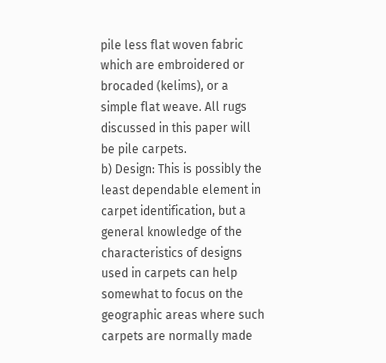pile less flat woven fabric which are embroidered or brocaded (kelims), or a simple flat weave. All rugs discussed in this paper will be pile carpets.
b) Design: This is possibly the least dependable element in carpet identification, but a general knowledge of the characteristics of designs used in carpets can help somewhat to focus on the geographic areas where such carpets are normally made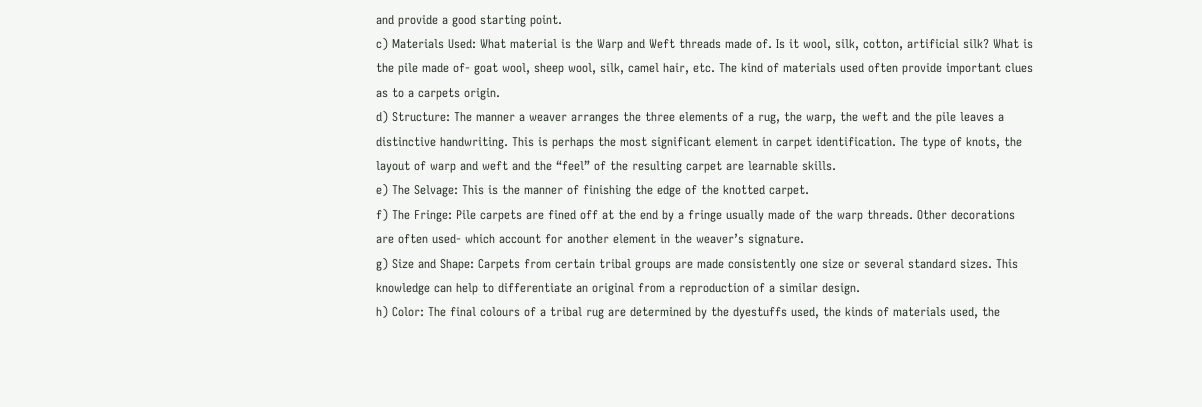and provide a good starting point.
c) Materials Used: What material is the Warp and Weft threads made of. Is it wool, silk, cotton, artificial silk? What is the pile made of- goat wool, sheep wool, silk, camel hair, etc. The kind of materials used often provide important clues as to a carpets origin.
d) Structure: The manner a weaver arranges the three elements of a rug, the warp, the weft and the pile leaves a distinctive handwriting. This is perhaps the most significant element in carpet identification. The type of knots, the layout of warp and weft and the “feel” of the resulting carpet are learnable skills.
e) The Selvage: This is the manner of finishing the edge of the knotted carpet.
f) The Fringe: Pile carpets are fined off at the end by a fringe usually made of the warp threads. Other decorations are often used- which account for another element in the weaver’s signature.
g) Size and Shape: Carpets from certain tribal groups are made consistently one size or several standard sizes. This knowledge can help to differentiate an original from a reproduction of a similar design.
h) Color: The final colours of a tribal rug are determined by the dyestuffs used, the kinds of materials used, the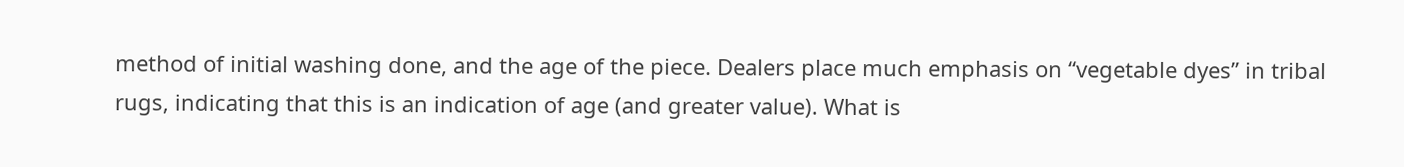method of initial washing done, and the age of the piece. Dealers place much emphasis on “vegetable dyes” in tribal rugs, indicating that this is an indication of age (and greater value). What is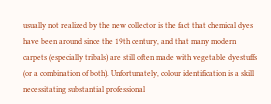usually not realized by the new collector is the fact that chemical dyes have been around since the 19th century, and that many modern carpets (especially tribals) are still often made with vegetable dyestuffs (or a combination of both). Unfortunately, colour identification is a skill necessitating substantial professional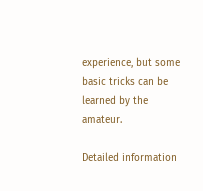experience, but some basic tricks can be learned by the amateur.

Detailed information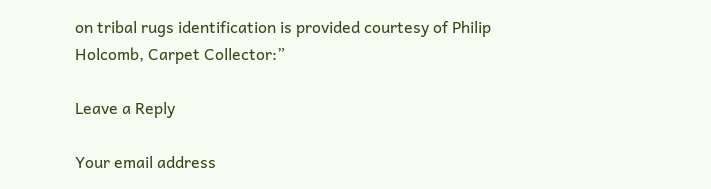on tribal rugs identification is provided courtesy of Philip Holcomb, Carpet Collector:”

Leave a Reply

Your email address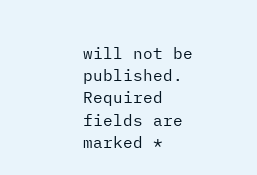will not be published. Required fields are marked *